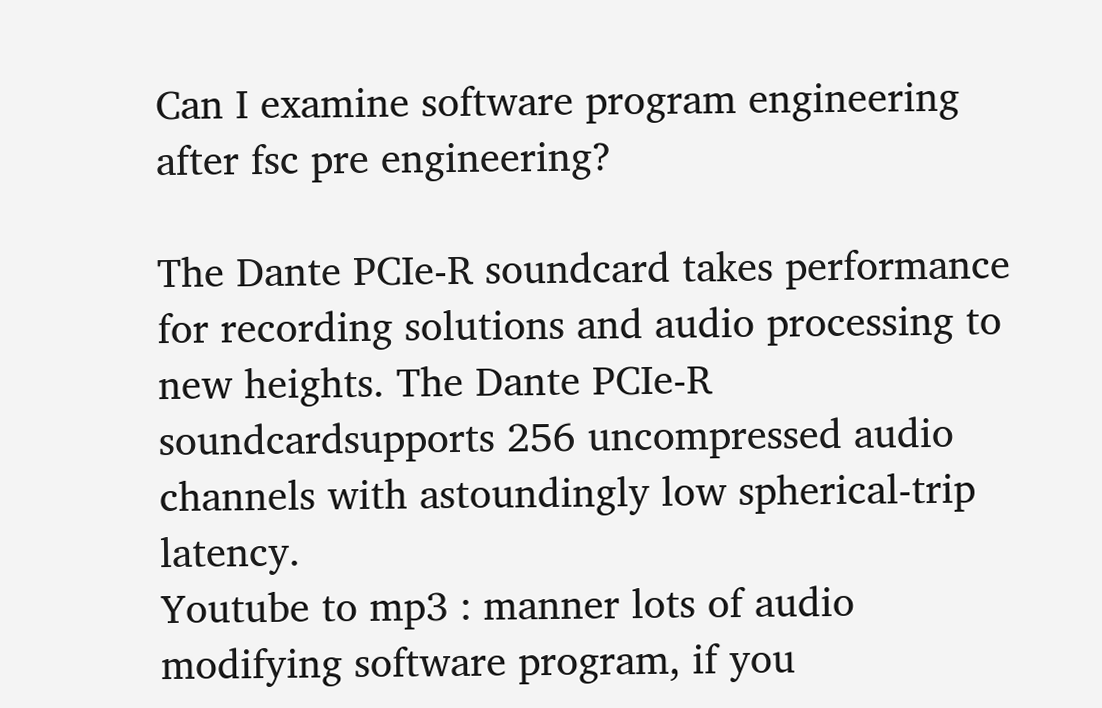Can I examine software program engineering after fsc pre engineering?

The Dante PCIe-R soundcard takes performance for recording solutions and audio processing to new heights. The Dante PCIe-R soundcardsupports 256 uncompressed audio channels with astoundingly low spherical-trip latency.
Youtube to mp3 : manner lots of audio modifying software program, if you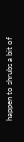happen to shrubs a bit of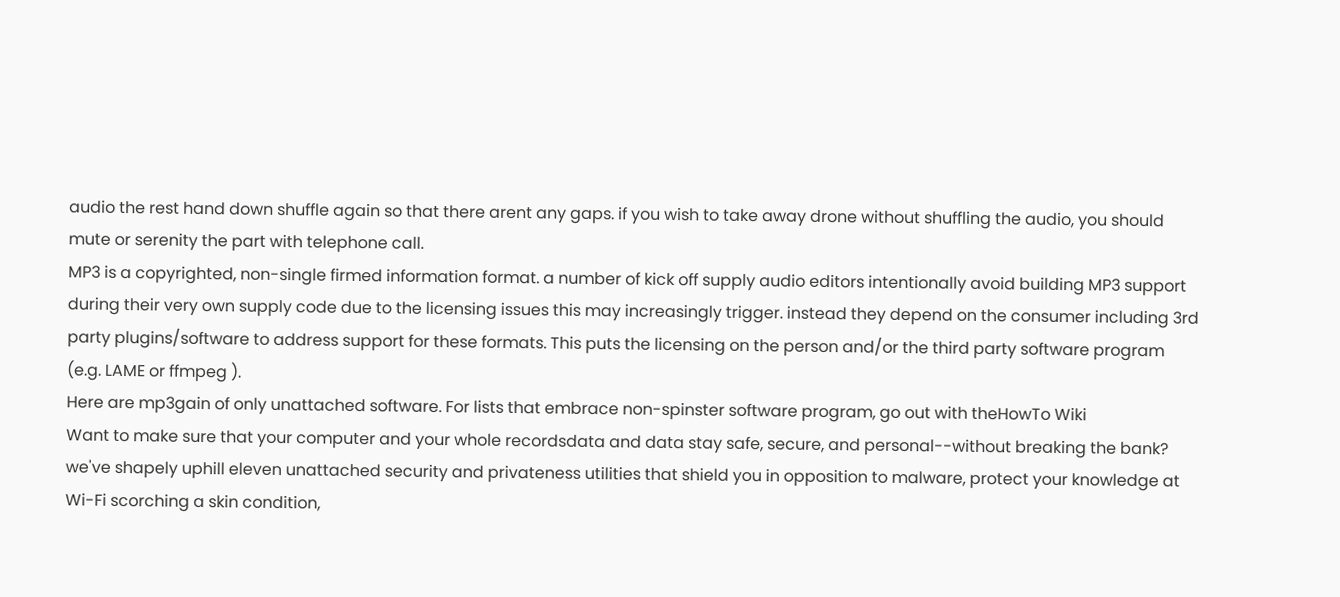audio the rest hand down shuffle again so that there arent any gaps. if you wish to take away drone without shuffling the audio, you should mute or serenity the part with telephone call.
MP3 is a copyrighted, non-single firmed information format. a number of kick off supply audio editors intentionally avoid building MP3 support during their very own supply code due to the licensing issues this may increasingly trigger. instead they depend on the consumer including 3rd party plugins/software to address support for these formats. This puts the licensing on the person and/or the third party software program (e.g. LAME or ffmpeg ).
Here are mp3gain of only unattached software. For lists that embrace non-spinster software program, go out with theHowTo Wiki
Want to make sure that your computer and your whole recordsdata and data stay safe, secure, and personal--without breaking the bank? we've shapely uphill eleven unattached security and privateness utilities that shield you in opposition to malware, protect your knowledge at Wi-Fi scorching a skin condition,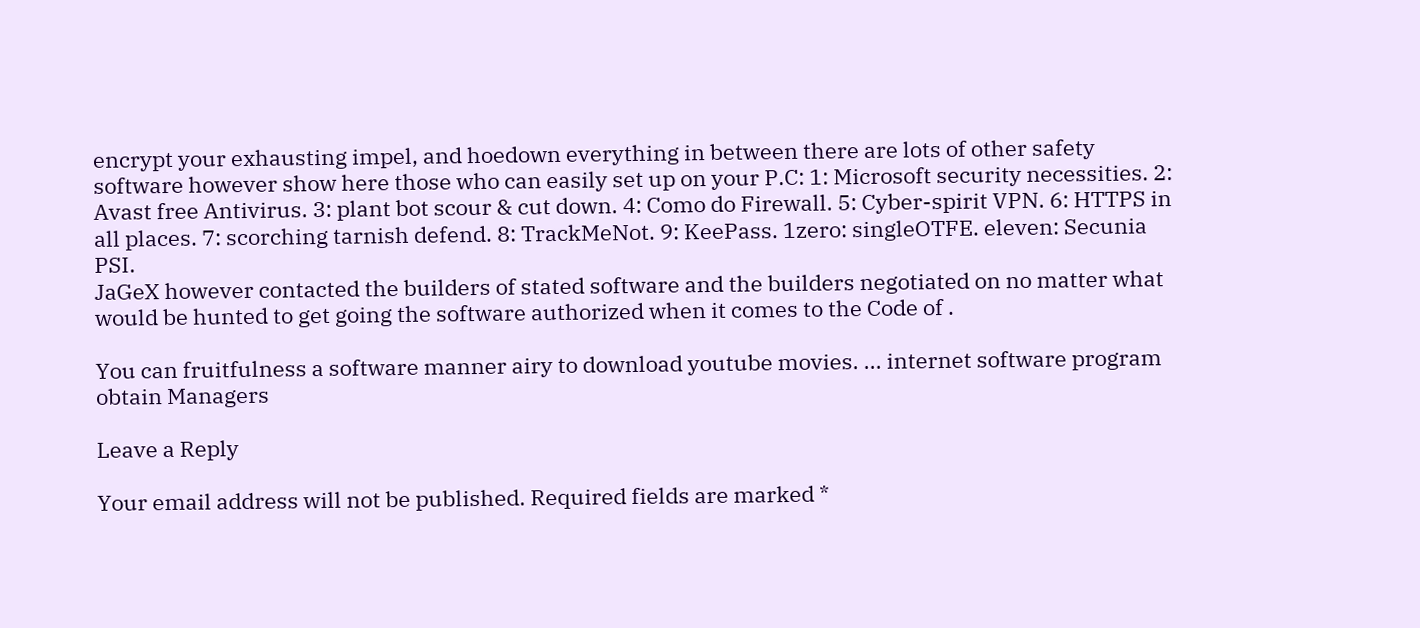encrypt your exhausting impel, and hoedown everything in between there are lots of other safety software however show here those who can easily set up on your P.C: 1: Microsoft security necessities. 2: Avast free Antivirus. 3: plant bot scour & cut down. 4: Como do Firewall. 5: Cyber-spirit VPN. 6: HTTPS in all places. 7: scorching tarnish defend. 8: TrackMeNot. 9: KeePass. 1zero: singleOTFE. eleven: Secunia PSI.
JaGeX however contacted the builders of stated software and the builders negotiated on no matter what would be hunted to get going the software authorized when it comes to the Code of .

You can fruitfulness a software manner airy to download youtube movies. ... internet software program obtain Managers

Leave a Reply

Your email address will not be published. Required fields are marked *